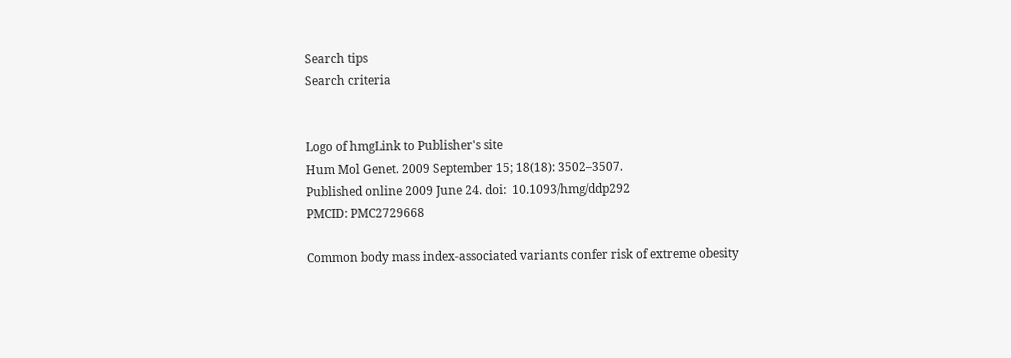Search tips
Search criteria


Logo of hmgLink to Publisher's site
Hum Mol Genet. 2009 September 15; 18(18): 3502–3507.
Published online 2009 June 24. doi:  10.1093/hmg/ddp292
PMCID: PMC2729668

Common body mass index-associated variants confer risk of extreme obesity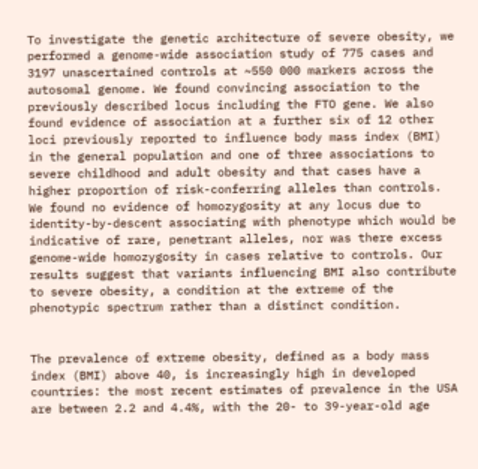To investigate the genetic architecture of severe obesity, we performed a genome-wide association study of 775 cases and 3197 unascertained controls at ~550 000 markers across the autosomal genome. We found convincing association to the previously described locus including the FTO gene. We also found evidence of association at a further six of 12 other loci previously reported to influence body mass index (BMI) in the general population and one of three associations to severe childhood and adult obesity and that cases have a higher proportion of risk-conferring alleles than controls. We found no evidence of homozygosity at any locus due to identity-by-descent associating with phenotype which would be indicative of rare, penetrant alleles, nor was there excess genome-wide homozygosity in cases relative to controls. Our results suggest that variants influencing BMI also contribute to severe obesity, a condition at the extreme of the phenotypic spectrum rather than a distinct condition.


The prevalence of extreme obesity, defined as a body mass index (BMI) above 40, is increasingly high in developed countries: the most recent estimates of prevalence in the USA are between 2.2 and 4.4%, with the 20- to 39-year-old age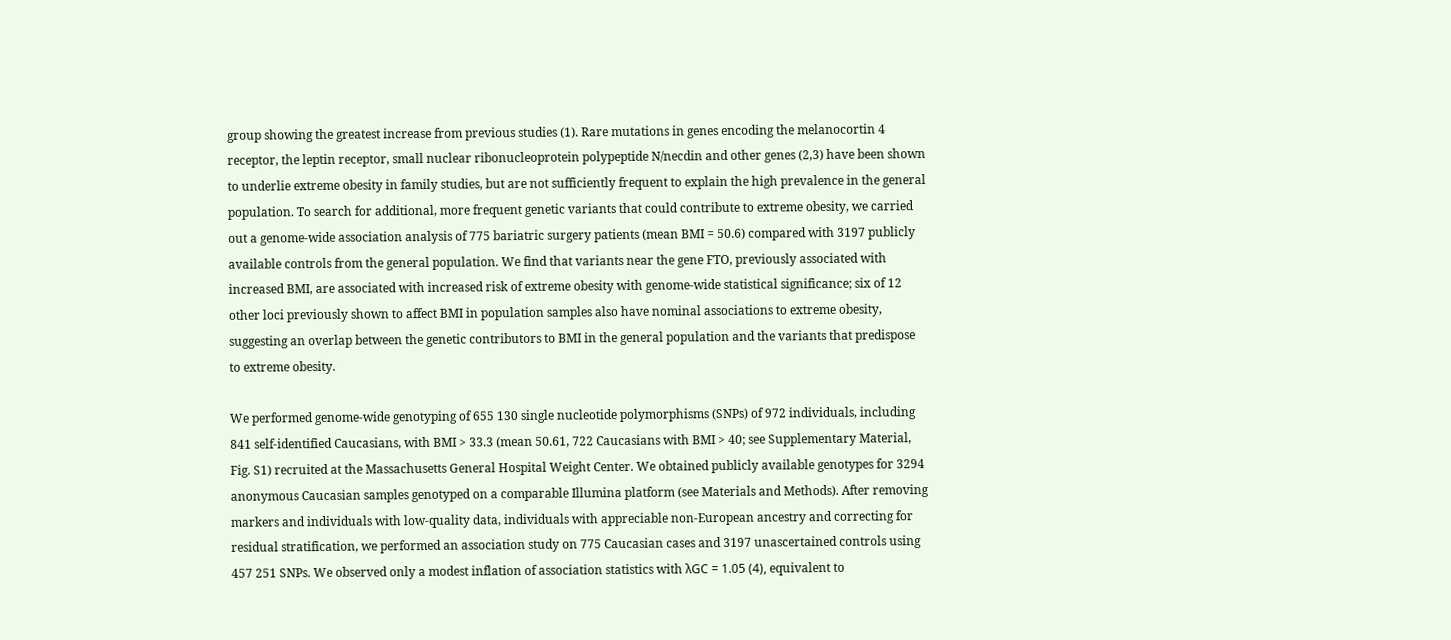group showing the greatest increase from previous studies (1). Rare mutations in genes encoding the melanocortin 4 receptor, the leptin receptor, small nuclear ribonucleoprotein polypeptide N/necdin and other genes (2,3) have been shown to underlie extreme obesity in family studies, but are not sufficiently frequent to explain the high prevalence in the general population. To search for additional, more frequent genetic variants that could contribute to extreme obesity, we carried out a genome-wide association analysis of 775 bariatric surgery patients (mean BMI = 50.6) compared with 3197 publicly available controls from the general population. We find that variants near the gene FTO, previously associated with increased BMI, are associated with increased risk of extreme obesity with genome-wide statistical significance; six of 12 other loci previously shown to affect BMI in population samples also have nominal associations to extreme obesity, suggesting an overlap between the genetic contributors to BMI in the general population and the variants that predispose to extreme obesity.

We performed genome-wide genotyping of 655 130 single nucleotide polymorphisms (SNPs) of 972 individuals, including 841 self-identified Caucasians, with BMI > 33.3 (mean 50.61, 722 Caucasians with BMI > 40; see Supplementary Material, Fig. S1) recruited at the Massachusetts General Hospital Weight Center. We obtained publicly available genotypes for 3294 anonymous Caucasian samples genotyped on a comparable Illumina platform (see Materials and Methods). After removing markers and individuals with low-quality data, individuals with appreciable non-European ancestry and correcting for residual stratification, we performed an association study on 775 Caucasian cases and 3197 unascertained controls using 457 251 SNPs. We observed only a modest inflation of association statistics with λGC = 1.05 (4), equivalent to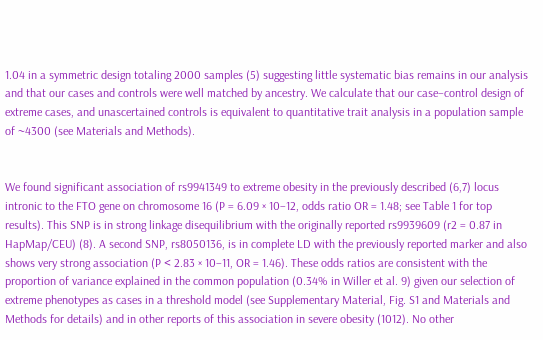1.04 in a symmetric design totaling 2000 samples (5) suggesting little systematic bias remains in our analysis and that our cases and controls were well matched by ancestry. We calculate that our case–control design of extreme cases, and unascertained controls is equivalent to quantitative trait analysis in a population sample of ~4300 (see Materials and Methods).


We found significant association of rs9941349 to extreme obesity in the previously described (6,7) locus intronic to the FTO gene on chromosome 16 (P = 6.09 × 10−12, odds ratio OR = 1.48; see Table 1 for top results). This SNP is in strong linkage disequilibrium with the originally reported rs9939609 (r2 = 0.87 in HapMap/CEU) (8). A second SNP, rs8050136, is in complete LD with the previously reported marker and also shows very strong association (P < 2.83 × 10−11, OR = 1.46). These odds ratios are consistent with the proportion of variance explained in the common population (0.34% in Willer et al. 9) given our selection of extreme phenotypes as cases in a threshold model (see Supplementary Material, Fig. S1 and Materials and Methods for details) and in other reports of this association in severe obesity (1012). No other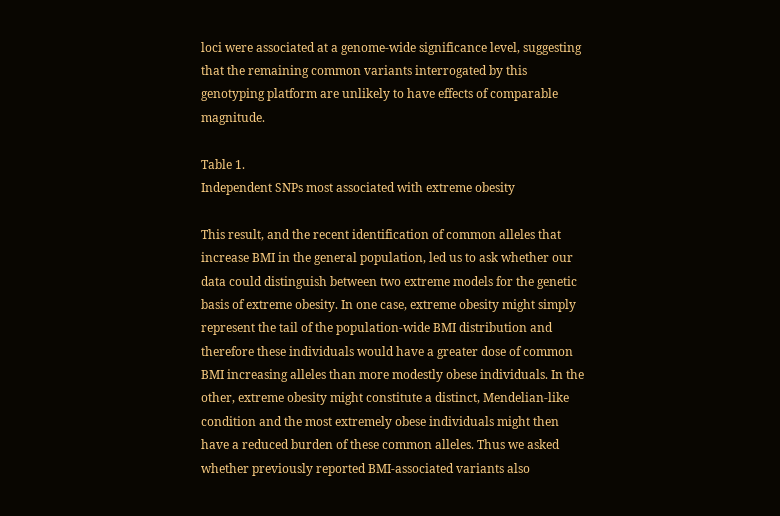loci were associated at a genome-wide significance level, suggesting that the remaining common variants interrogated by this genotyping platform are unlikely to have effects of comparable magnitude.

Table 1.
Independent SNPs most associated with extreme obesity

This result, and the recent identification of common alleles that increase BMI in the general population, led us to ask whether our data could distinguish between two extreme models for the genetic basis of extreme obesity. In one case, extreme obesity might simply represent the tail of the population-wide BMI distribution and therefore these individuals would have a greater dose of common BMI increasing alleles than more modestly obese individuals. In the other, extreme obesity might constitute a distinct, Mendelian-like condition and the most extremely obese individuals might then have a reduced burden of these common alleles. Thus we asked whether previously reported BMI-associated variants also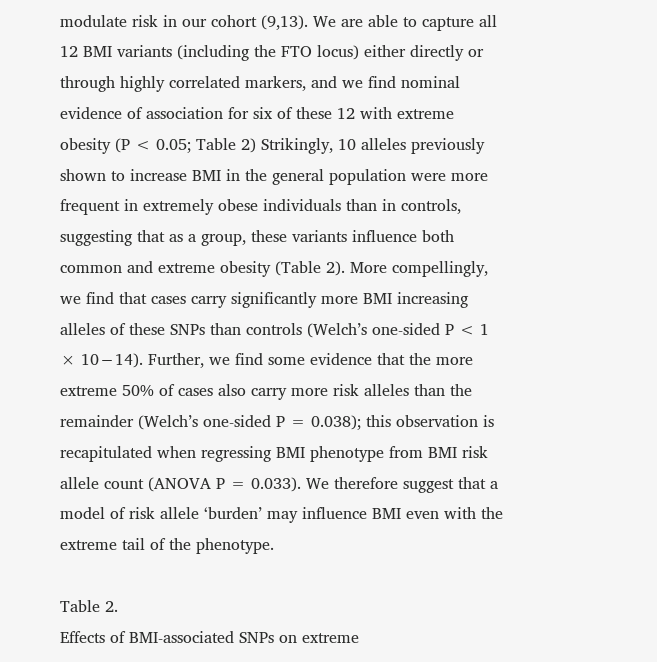modulate risk in our cohort (9,13). We are able to capture all 12 BMI variants (including the FTO locus) either directly or through highly correlated markers, and we find nominal evidence of association for six of these 12 with extreme obesity (P < 0.05; Table 2) Strikingly, 10 alleles previously shown to increase BMI in the general population were more frequent in extremely obese individuals than in controls, suggesting that as a group, these variants influence both common and extreme obesity (Table 2). More compellingly, we find that cases carry significantly more BMI increasing alleles of these SNPs than controls (Welch’s one-sided P < 1 × 10−14). Further, we find some evidence that the more extreme 50% of cases also carry more risk alleles than the remainder (Welch’s one-sided P = 0.038); this observation is recapitulated when regressing BMI phenotype from BMI risk allele count (ANOVA P = 0.033). We therefore suggest that a model of risk allele ‘burden’ may influence BMI even with the extreme tail of the phenotype.

Table 2.
Effects of BMI-associated SNPs on extreme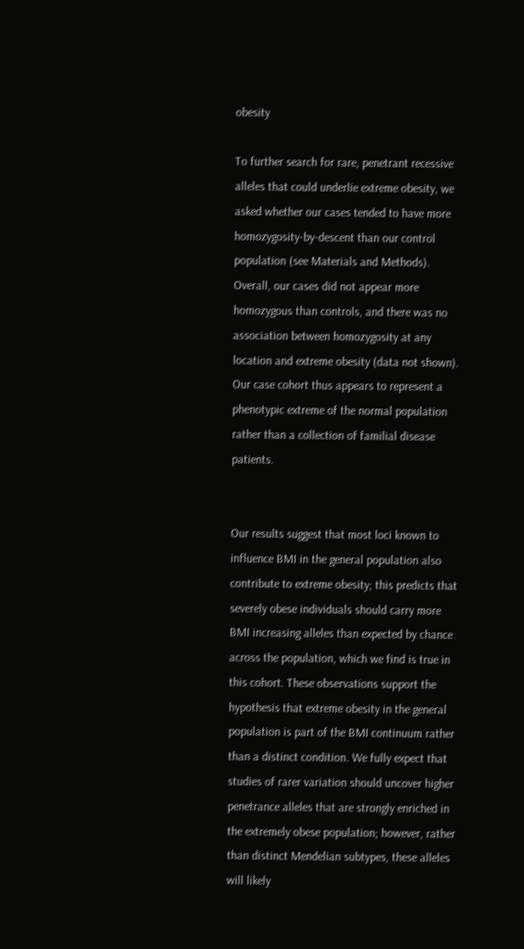obesity

To further search for rare, penetrant recessive alleles that could underlie extreme obesity, we asked whether our cases tended to have more homozygosity-by-descent than our control population (see Materials and Methods). Overall, our cases did not appear more homozygous than controls, and there was no association between homozygosity at any location and extreme obesity (data not shown). Our case cohort thus appears to represent a phenotypic extreme of the normal population rather than a collection of familial disease patients.


Our results suggest that most loci known to influence BMI in the general population also contribute to extreme obesity; this predicts that severely obese individuals should carry more BMI increasing alleles than expected by chance across the population, which we find is true in this cohort. These observations support the hypothesis that extreme obesity in the general population is part of the BMI continuum rather than a distinct condition. We fully expect that studies of rarer variation should uncover higher penetrance alleles that are strongly enriched in the extremely obese population; however, rather than distinct Mendelian subtypes, these alleles will likely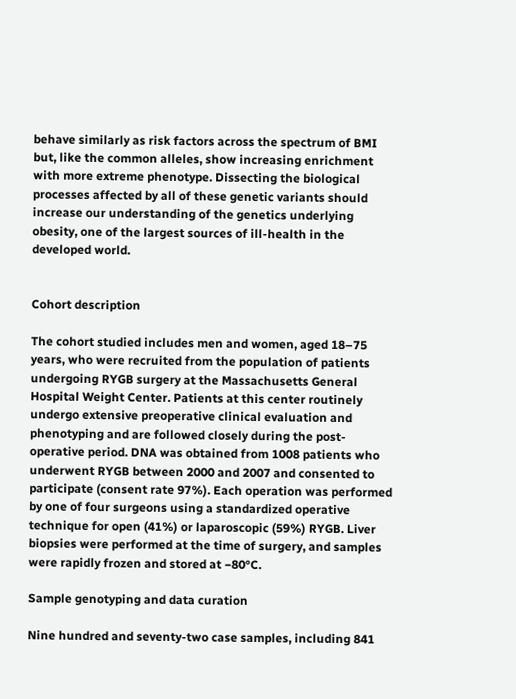behave similarly as risk factors across the spectrum of BMI but, like the common alleles, show increasing enrichment with more extreme phenotype. Dissecting the biological processes affected by all of these genetic variants should increase our understanding of the genetics underlying obesity, one of the largest sources of ill-health in the developed world.


Cohort description

The cohort studied includes men and women, aged 18–75 years, who were recruited from the population of patients undergoing RYGB surgery at the Massachusetts General Hospital Weight Center. Patients at this center routinely undergo extensive preoperative clinical evaluation and phenotyping and are followed closely during the post-operative period. DNA was obtained from 1008 patients who underwent RYGB between 2000 and 2007 and consented to participate (consent rate 97%). Each operation was performed by one of four surgeons using a standardized operative technique for open (41%) or laparoscopic (59%) RYGB. Liver biopsies were performed at the time of surgery, and samples were rapidly frozen and stored at −80°C.

Sample genotyping and data curation

Nine hundred and seventy-two case samples, including 841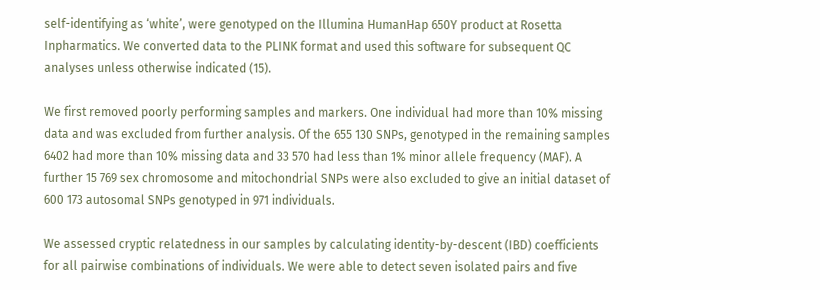self-identifying as ‘white’, were genotyped on the Illumina HumanHap 650Y product at Rosetta Inpharmatics. We converted data to the PLINK format and used this software for subsequent QC analyses unless otherwise indicated (15).

We first removed poorly performing samples and markers. One individual had more than 10% missing data and was excluded from further analysis. Of the 655 130 SNPs, genotyped in the remaining samples 6402 had more than 10% missing data and 33 570 had less than 1% minor allele frequency (MAF). A further 15 769 sex chromosome and mitochondrial SNPs were also excluded to give an initial dataset of 600 173 autosomal SNPs genotyped in 971 individuals.

We assessed cryptic relatedness in our samples by calculating identity-by-descent (IBD) coefficients for all pairwise combinations of individuals. We were able to detect seven isolated pairs and five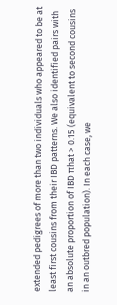extended pedigrees of more than two individuals who appeared to be at least first cousins from their IBD patterns. We also identified pairs with an absolute proportion of IBD πhat > 0.15 (equivalent to second cousins in an outbred population). In each case, we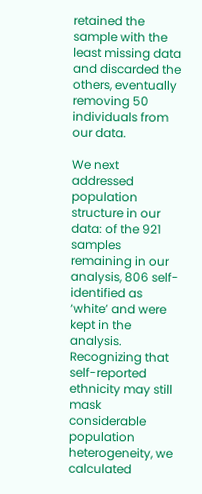retained the sample with the least missing data and discarded the others, eventually removing 50 individuals from our data.

We next addressed population structure in our data: of the 921 samples remaining in our analysis, 806 self-identified as ‘white’ and were kept in the analysis. Recognizing that self-reported ethnicity may still mask considerable population heterogeneity, we calculated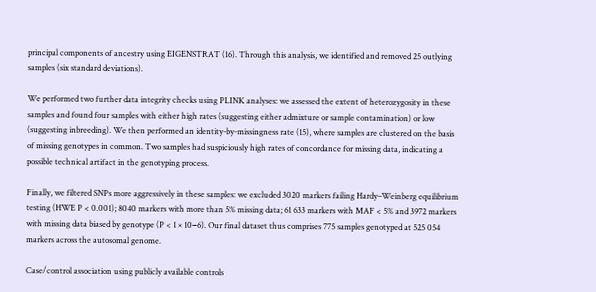principal components of ancestry using EIGENSTRAT (16). Through this analysis, we identified and removed 25 outlying samples (six standard deviations).

We performed two further data integrity checks using PLINK analyses: we assessed the extent of heterozygosity in these samples and found four samples with either high rates (suggesting either admixture or sample contamination) or low (suggesting inbreeding). We then performed an identity-by-missingness rate (15), where samples are clustered on the basis of missing genotypes in common. Two samples had suspiciously high rates of concordance for missing data, indicating a possible technical artifact in the genotyping process.

Finally, we filtered SNPs more aggressively in these samples: we excluded 3020 markers failing Hardy–Weinberg equilibrium testing (HWE P < 0.001); 8040 markers with more than 5% missing data; 61 633 markers with MAF < 5% and 3972 markers with missing data biased by genotype (P < 1 × 10−6). Our final dataset thus comprises 775 samples genotyped at 525 054 markers across the autosomal genome.

Case/control association using publicly available controls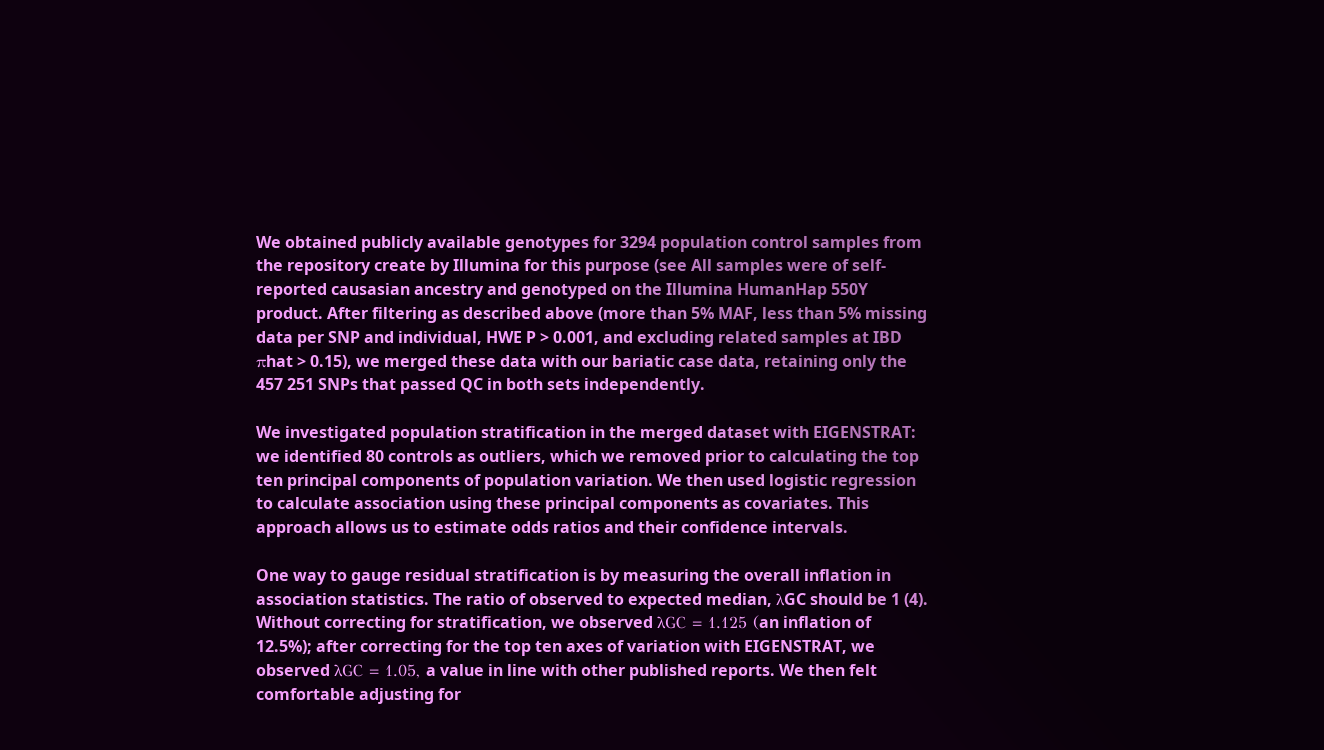We obtained publicly available genotypes for 3294 population control samples from the repository create by Illumina for this purpose (see All samples were of self-reported causasian ancestry and genotyped on the Illumina HumanHap 550Y product. After filtering as described above (more than 5% MAF, less than 5% missing data per SNP and individual, HWE P > 0.001, and excluding related samples at IBD πhat > 0.15), we merged these data with our bariatic case data, retaining only the 457 251 SNPs that passed QC in both sets independently.

We investigated population stratification in the merged dataset with EIGENSTRAT: we identified 80 controls as outliers, which we removed prior to calculating the top ten principal components of population variation. We then used logistic regression to calculate association using these principal components as covariates. This approach allows us to estimate odds ratios and their confidence intervals.

One way to gauge residual stratification is by measuring the overall inflation in association statistics. The ratio of observed to expected median, λGC should be 1 (4). Without correcting for stratification, we observed λGC = 1.125 (an inflation of 12.5%); after correcting for the top ten axes of variation with EIGENSTRAT, we observed λGC = 1.05, a value in line with other published reports. We then felt comfortable adjusting for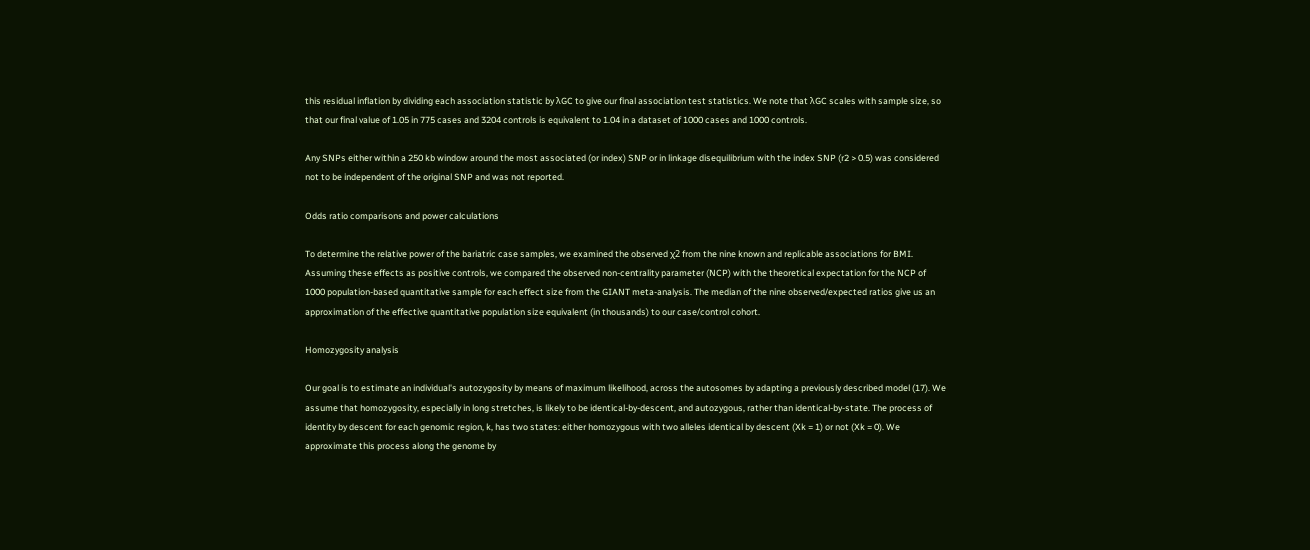this residual inflation by dividing each association statistic by λGC to give our final association test statistics. We note that λGC scales with sample size, so that our final value of 1.05 in 775 cases and 3204 controls is equivalent to 1.04 in a dataset of 1000 cases and 1000 controls.

Any SNPs either within a 250 kb window around the most associated (or index) SNP or in linkage disequilibrium with the index SNP (r2 > 0.5) was considered not to be independent of the original SNP and was not reported.

Odds ratio comparisons and power calculations

To determine the relative power of the bariatric case samples, we examined the observed χ2 from the nine known and replicable associations for BMI. Assuming these effects as positive controls, we compared the observed non-centrality parameter (NCP) with the theoretical expectation for the NCP of 1000 population-based quantitative sample for each effect size from the GIANT meta-analysis. The median of the nine observed/expected ratios give us an approximation of the effective quantitative population size equivalent (in thousands) to our case/control cohort.

Homozygosity analysis

Our goal is to estimate an individual's autozygosity by means of maximum likelihood, across the autosomes by adapting a previously described model (17). We assume that homozygosity, especially in long stretches, is likely to be identical-by-descent, and autozygous, rather than identical-by-state. The process of identity by descent for each genomic region, k, has two states: either homozygous with two alleles identical by descent (Xk = 1) or not (Xk = 0). We approximate this process along the genome by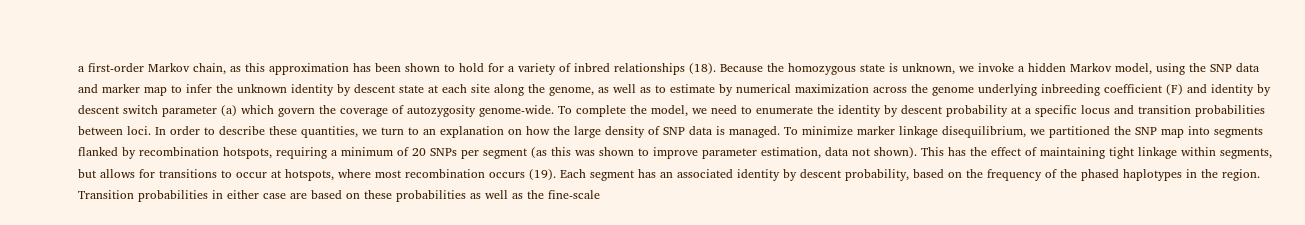a first-order Markov chain, as this approximation has been shown to hold for a variety of inbred relationships (18). Because the homozygous state is unknown, we invoke a hidden Markov model, using the SNP data and marker map to infer the unknown identity by descent state at each site along the genome, as well as to estimate by numerical maximization across the genome underlying inbreeding coefficient (F) and identity by descent switch parameter (a) which govern the coverage of autozygosity genome-wide. To complete the model, we need to enumerate the identity by descent probability at a specific locus and transition probabilities between loci. In order to describe these quantities, we turn to an explanation on how the large density of SNP data is managed. To minimize marker linkage disequilibrium, we partitioned the SNP map into segments flanked by recombination hotspots, requiring a minimum of 20 SNPs per segment (as this was shown to improve parameter estimation, data not shown). This has the effect of maintaining tight linkage within segments, but allows for transitions to occur at hotspots, where most recombination occurs (19). Each segment has an associated identity by descent probability, based on the frequency of the phased haplotypes in the region. Transition probabilities in either case are based on these probabilities as well as the fine-scale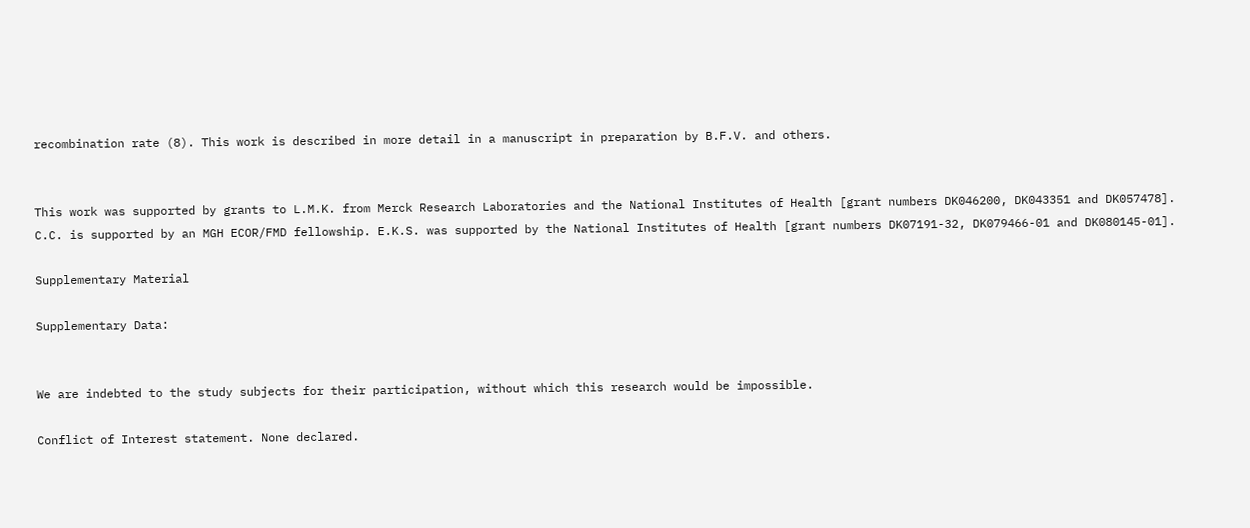recombination rate (8). This work is described in more detail in a manuscript in preparation by B.F.V. and others.


This work was supported by grants to L.M.K. from Merck Research Laboratories and the National Institutes of Health [grant numbers DK046200, DK043351 and DK057478]. C.C. is supported by an MGH ECOR/FMD fellowship. E.K.S. was supported by the National Institutes of Health [grant numbers DK07191-32, DK079466-01 and DK080145-01].

Supplementary Material

Supplementary Data:


We are indebted to the study subjects for their participation, without which this research would be impossible.

Conflict of Interest statement. None declared.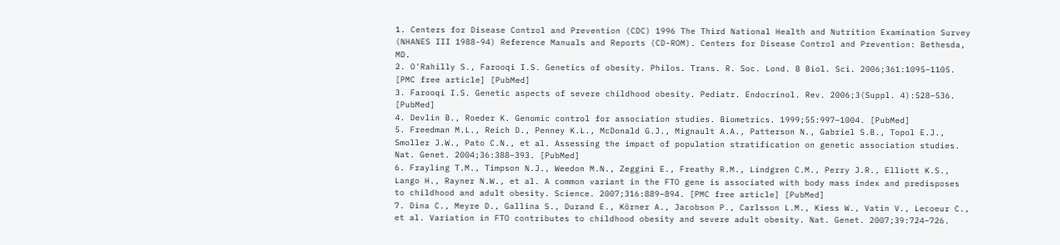1. Centers for Disease Control and Prevention (CDC) 1996 The Third National Health and Nutrition Examination Survey (NHANES III 1988-94) Reference Manuals and Reports (CD-ROM). Centers for Disease Control and Prevention: Bethesda, MD.
2. O'Rahilly S., Farooqi I.S. Genetics of obesity. Philos. Trans. R. Soc. Lond. B Biol. Sci. 2006;361:1095–1105. [PMC free article] [PubMed]
3. Farooqi I.S. Genetic aspects of severe childhood obesity. Pediatr. Endocrinol. Rev. 2006;3(Suppl. 4):528–536. [PubMed]
4. Devlin B., Roeder K. Genomic control for association studies. Biometrics. 1999;55:997–1004. [PubMed]
5. Freedman M.L., Reich D., Penney K.L., McDonald G.J., Mignault A.A., Patterson N., Gabriel S.B., Topol E.J., Smoller J.W., Pato C.N., et al. Assessing the impact of population stratification on genetic association studies. Nat. Genet. 2004;36:388–393. [PubMed]
6. Frayling T.M., Timpson N.J., Weedon M.N., Zeggini E., Freathy R.M., Lindgren C.M., Perry J.R., Elliott K.S., Lango H., Rayner N.W., et al. A common variant in the FTO gene is associated with body mass index and predisposes to childhood and adult obesity. Science. 2007;316:889–894. [PMC free article] [PubMed]
7. Dina C., Meyre D., Gallina S., Durand E., Körner A., Jacobson P., Carlsson L.M., Kiess W., Vatin V., Lecoeur C., et al. Variation in FTO contributes to childhood obesity and severe adult obesity. Nat. Genet. 2007;39:724–726.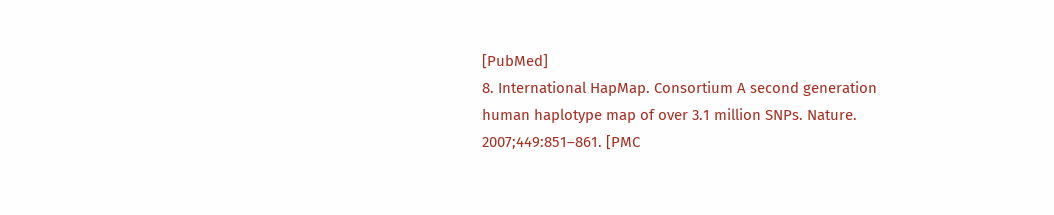[PubMed]
8. International HapMap. Consortium A second generation human haplotype map of over 3.1 million SNPs. Nature. 2007;449:851–861. [PMC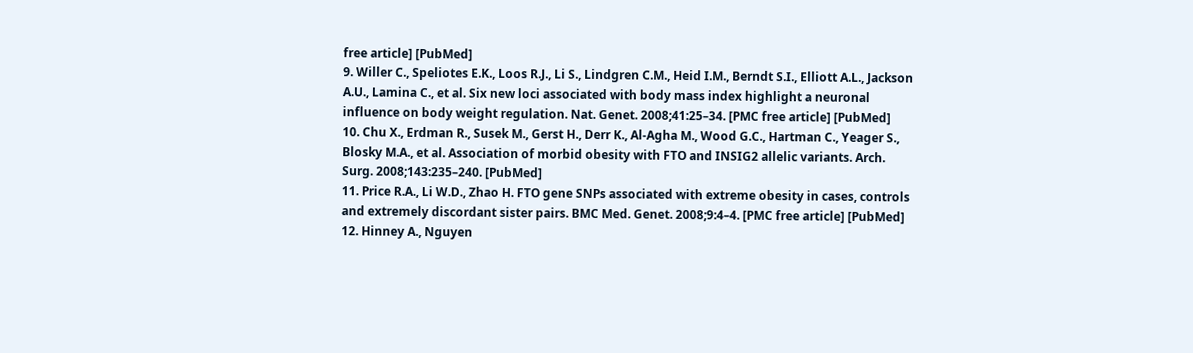free article] [PubMed]
9. Willer C., Speliotes E.K., Loos R.J., Li S., Lindgren C.M., Heid I.M., Berndt S.I., Elliott A.L., Jackson A.U., Lamina C., et al. Six new loci associated with body mass index highlight a neuronal influence on body weight regulation. Nat. Genet. 2008;41:25–34. [PMC free article] [PubMed]
10. Chu X., Erdman R., Susek M., Gerst H., Derr K., Al-Agha M., Wood G.C., Hartman C., Yeager S., Blosky M.A., et al. Association of morbid obesity with FTO and INSIG2 allelic variants. Arch. Surg. 2008;143:235–240. [PubMed]
11. Price R.A., Li W.D., Zhao H. FTO gene SNPs associated with extreme obesity in cases, controls and extremely discordant sister pairs. BMC Med. Genet. 2008;9:4–4. [PMC free article] [PubMed]
12. Hinney A., Nguyen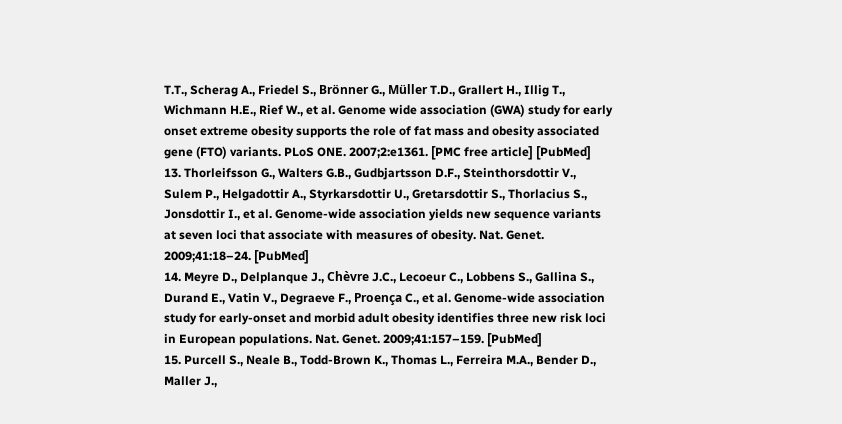T.T., Scherag A., Friedel S., Brönner G., Müller T.D., Grallert H., Illig T., Wichmann H.E., Rief W., et al. Genome wide association (GWA) study for early onset extreme obesity supports the role of fat mass and obesity associated gene (FTO) variants. PLoS ONE. 2007;2:e1361. [PMC free article] [PubMed]
13. Thorleifsson G., Walters G.B., Gudbjartsson D.F., Steinthorsdottir V., Sulem P., Helgadottir A., Styrkarsdottir U., Gretarsdottir S., Thorlacius S., Jonsdottir I., et al. Genome-wide association yields new sequence variants at seven loci that associate with measures of obesity. Nat. Genet. 2009;41:18–24. [PubMed]
14. Meyre D., Delplanque J., Chèvre J.C., Lecoeur C., Lobbens S., Gallina S., Durand E., Vatin V., Degraeve F., Proença C., et al. Genome-wide association study for early-onset and morbid adult obesity identifies three new risk loci in European populations. Nat. Genet. 2009;41:157–159. [PubMed]
15. Purcell S., Neale B., Todd-Brown K., Thomas L., Ferreira M.A., Bender D., Maller J.,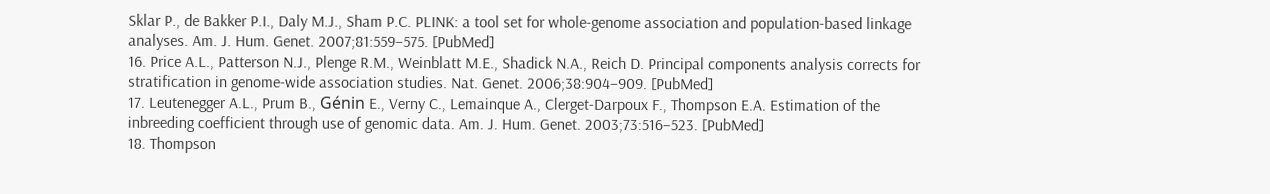Sklar P., de Bakker P.I., Daly M.J., Sham P.C. PLINK: a tool set for whole-genome association and population-based linkage analyses. Am. J. Hum. Genet. 2007;81:559–575. [PubMed]
16. Price A.L., Patterson N.J., Plenge R.M., Weinblatt M.E., Shadick N.A., Reich D. Principal components analysis corrects for stratification in genome-wide association studies. Nat. Genet. 2006;38:904–909. [PubMed]
17. Leutenegger A.L., Prum B., Génin E., Verny C., Lemainque A., Clerget-Darpoux F., Thompson E.A. Estimation of the inbreeding coefficient through use of genomic data. Am. J. Hum. Genet. 2003;73:516–523. [PubMed]
18. Thompson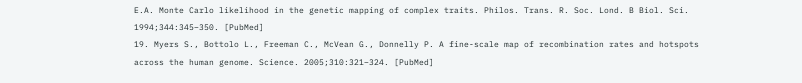E.A. Monte Carlo likelihood in the genetic mapping of complex traits. Philos. Trans. R. Soc. Lond. B Biol. Sci. 1994;344:345–350. [PubMed]
19. Myers S., Bottolo L., Freeman C., McVean G., Donnelly P. A fine-scale map of recombination rates and hotspots across the human genome. Science. 2005;310:321–324. [PubMed]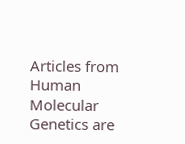Articles from Human Molecular Genetics are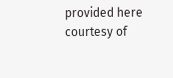provided here courtesy of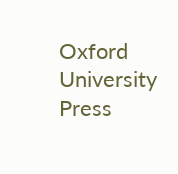Oxford University Press